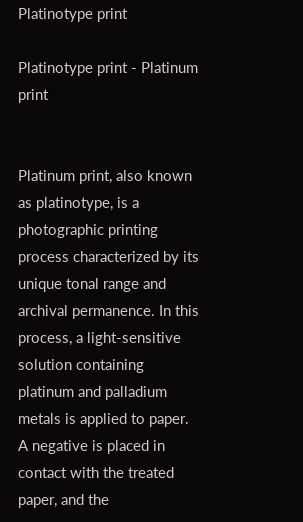Platinotype print

Platinotype print - Platinum print


Platinum print, also known as platinotype, is a photographic printing process characterized by its unique tonal range and archival permanence. In this process, a light-sensitive solution containing platinum and palladium metals is applied to paper. A negative is placed in contact with the treated paper, and the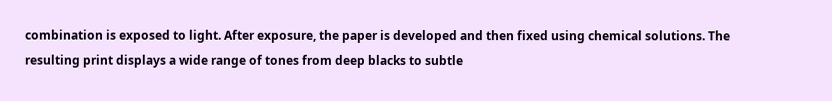combination is exposed to light. After exposure, the paper is developed and then fixed using chemical solutions. The resulting print displays a wide range of tones from deep blacks to subtle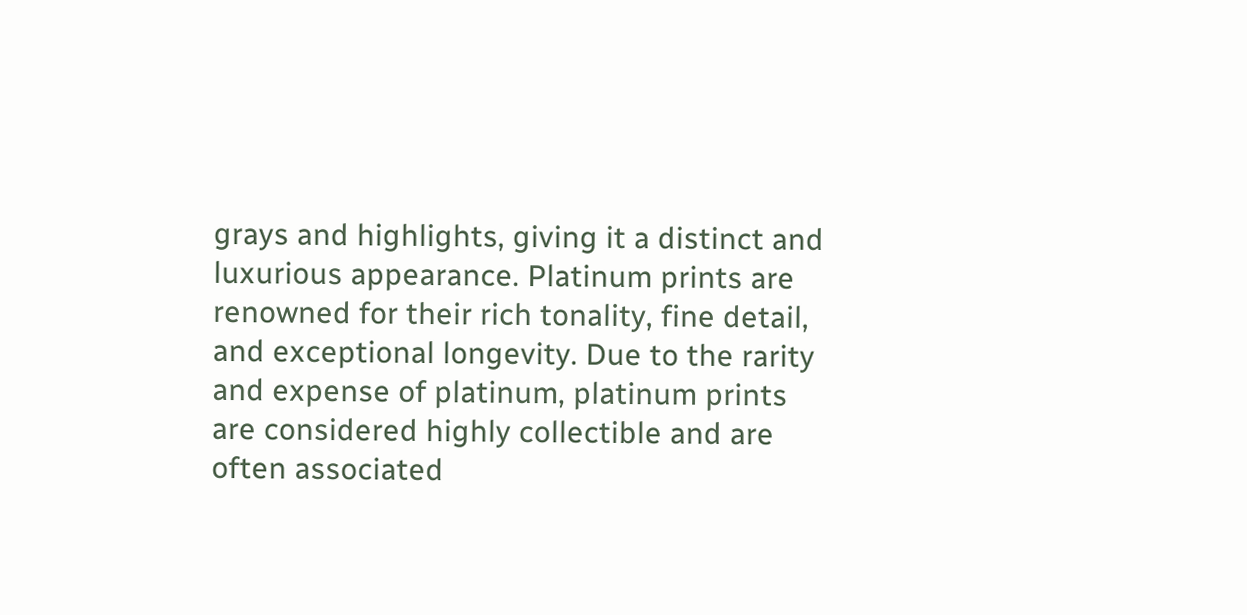grays and highlights, giving it a distinct and luxurious appearance. Platinum prints are renowned for their rich tonality, fine detail, and exceptional longevity. Due to the rarity and expense of platinum, platinum prints are considered highly collectible and are often associated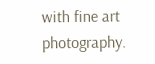with fine art photography.